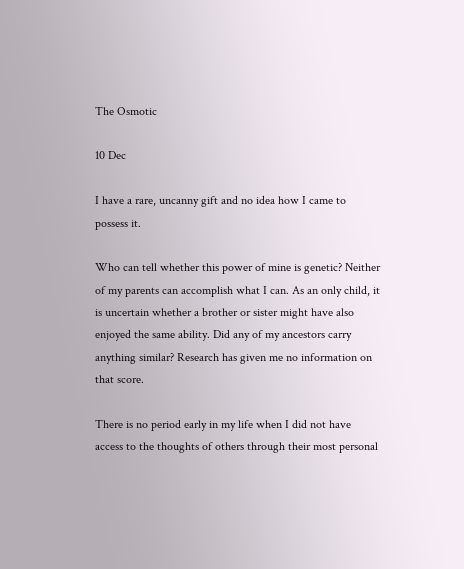The Osmotic

10 Dec

I have a rare, uncanny gift and no idea how I came to possess it.

Who can tell whether this power of mine is genetic? Neither of my parents can accomplish what I can. As an only child, it is uncertain whether a brother or sister might have also enjoyed the same ability. Did any of my ancestors carry anything similar? Research has given me no information on that score.

There is no period early in my life when I did not have access to the thoughts of others through their most personal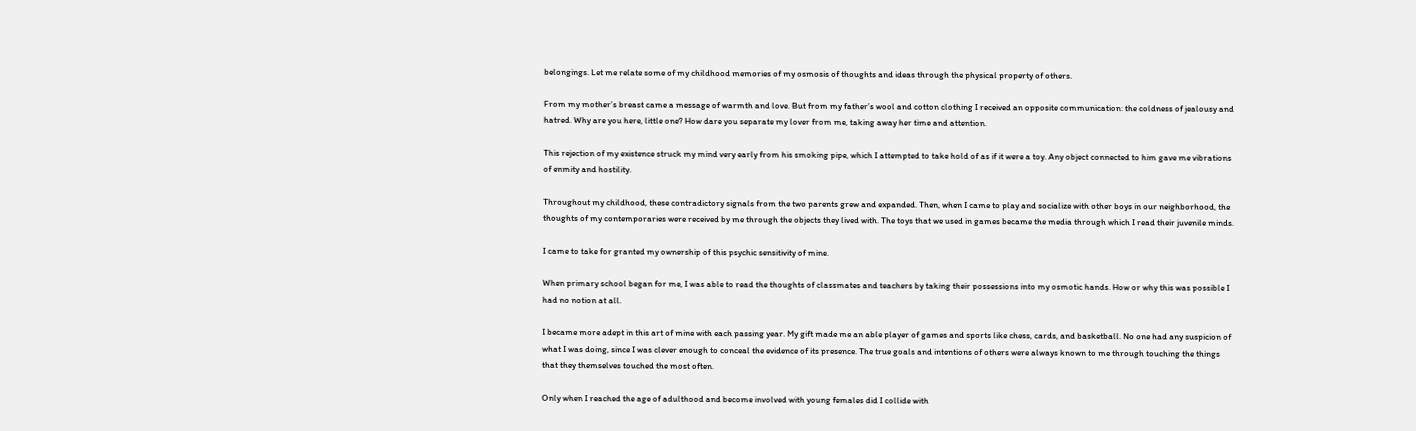belongings. Let me relate some of my childhood memories of my osmosis of thoughts and ideas through the physical property of others.

From my mother’s breast came a message of warmth and love. But from my father’s wool and cotton clothing I received an opposite communication: the coldness of jealousy and hatred. Why are you here, little one? How dare you separate my lover from me, taking away her time and attention.

This rejection of my existence struck my mind very early from his smoking pipe, which I attempted to take hold of as if it were a toy. Any object connected to him gave me vibrations of enmity and hostility.

Throughout my childhood, these contradictory signals from the two parents grew and expanded. Then, when I came to play and socialize with other boys in our neighborhood, the thoughts of my contemporaries were received by me through the objects they lived with. The toys that we used in games became the media through which I read their juvenile minds.

I came to take for granted my ownership of this psychic sensitivity of mine.

When primary school began for me, I was able to read the thoughts of classmates and teachers by taking their possessions into my osmotic hands. How or why this was possible I had no notion at all.

I became more adept in this art of mine with each passing year. My gift made me an able player of games and sports like chess, cards, and basketball. No one had any suspicion of what I was doing, since I was clever enough to conceal the evidence of its presence. The true goals and intentions of others were always known to me through touching the things that they themselves touched the most often.

Only when I reached the age of adulthood and become involved with young females did I collide with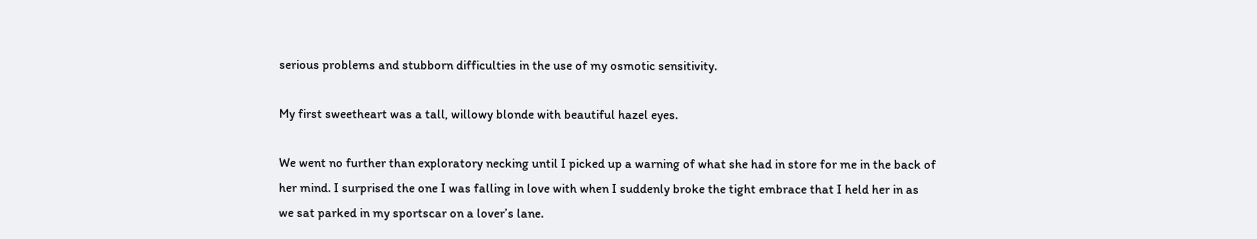serious problems and stubborn difficulties in the use of my osmotic sensitivity.

My first sweetheart was a tall, willowy blonde with beautiful hazel eyes.

We went no further than exploratory necking until I picked up a warning of what she had in store for me in the back of her mind. I surprised the one I was falling in love with when I suddenly broke the tight embrace that I held her in as we sat parked in my sportscar on a lover’s lane.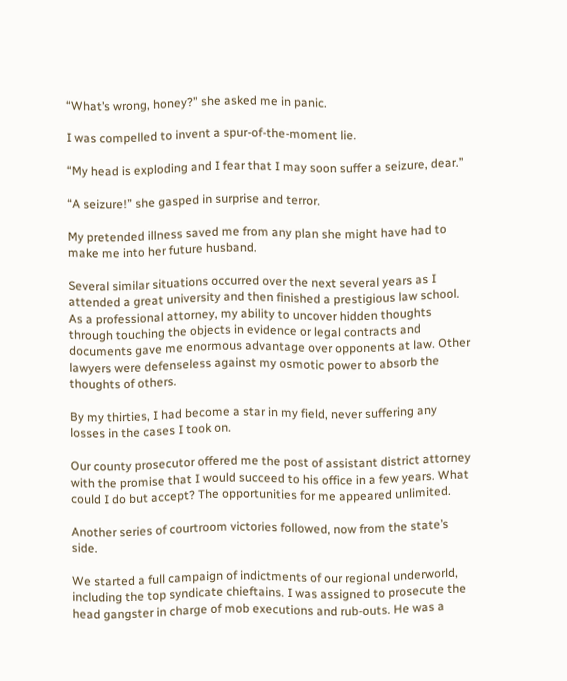“What’s wrong, honey?” she asked me in panic.

I was compelled to invent a spur-of-the-moment lie.

“My head is exploding and I fear that I may soon suffer a seizure, dear.”

“A seizure!” she gasped in surprise and terror.

My pretended illness saved me from any plan she might have had to make me into her future husband.

Several similar situations occurred over the next several years as I attended a great university and then finished a prestigious law school. As a professional attorney, my ability to uncover hidden thoughts through touching the objects in evidence or legal contracts and documents gave me enormous advantage over opponents at law. Other lawyers were defenseless against my osmotic power to absorb the thoughts of others.

By my thirties, I had become a star in my field, never suffering any losses in the cases I took on.

Our county prosecutor offered me the post of assistant district attorney with the promise that I would succeed to his office in a few years. What could I do but accept? The opportunities for me appeared unlimited.

Another series of courtroom victories followed, now from the state’s side.

We started a full campaign of indictments of our regional underworld, including the top syndicate chieftains. I was assigned to prosecute the head gangster in charge of mob executions and rub-outs. He was a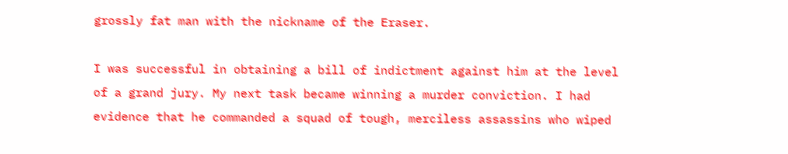grossly fat man with the nickname of the Eraser.

I was successful in obtaining a bill of indictment against him at the level of a grand jury. My next task became winning a murder conviction. I had evidence that he commanded a squad of tough, merciless assassins who wiped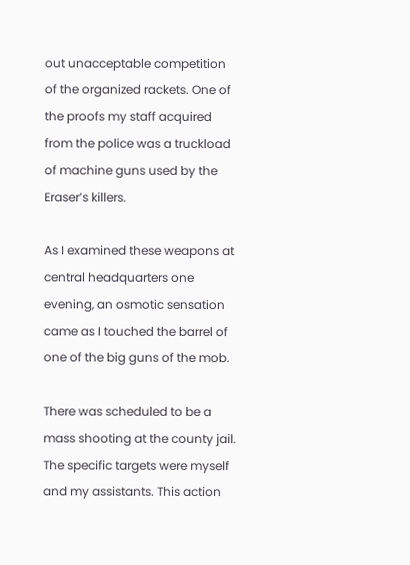out unacceptable competition of the organized rackets. One of the proofs my staff acquired from the police was a truckload of machine guns used by the Eraser’s killers.

As I examined these weapons at central headquarters one evening, an osmotic sensation came as I touched the barrel of one of the big guns of the mob.

There was scheduled to be a mass shooting at the county jail. The specific targets were myself and my assistants. This action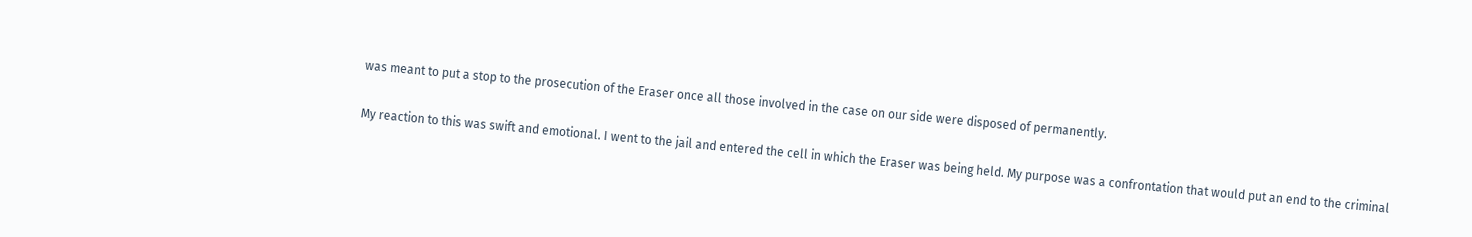was meant to put a stop to the prosecution of the Eraser once all those involved in the case on our side were disposed of permanently.

My reaction to this was swift and emotional. I went to the jail and entered the cell in which the Eraser was being held. My purpose was a confrontation that would put an end to the criminal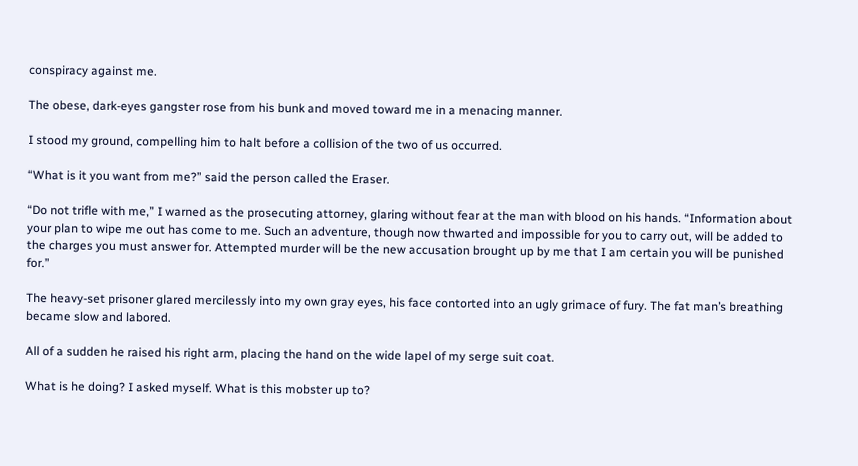conspiracy against me.

The obese, dark-eyes gangster rose from his bunk and moved toward me in a menacing manner.

I stood my ground, compelling him to halt before a collision of the two of us occurred.

“What is it you want from me?” said the person called the Eraser.

“Do not trifle with me,” I warned as the prosecuting attorney, glaring without fear at the man with blood on his hands. “Information about your plan to wipe me out has come to me. Such an adventure, though now thwarted and impossible for you to carry out, will be added to the charges you must answer for. Attempted murder will be the new accusation brought up by me that I am certain you will be punished for.”

The heavy-set prisoner glared mercilessly into my own gray eyes, his face contorted into an ugly grimace of fury. The fat man’s breathing became slow and labored.

All of a sudden he raised his right arm, placing the hand on the wide lapel of my serge suit coat.

What is he doing? I asked myself. What is this mobster up to?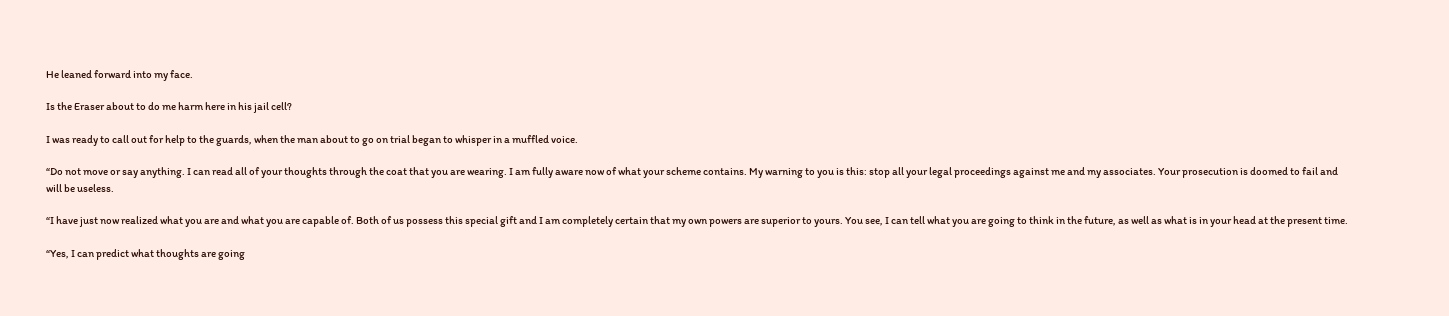He leaned forward into my face.

Is the Eraser about to do me harm here in his jail cell?

I was ready to call out for help to the guards, when the man about to go on trial began to whisper in a muffled voice.

“Do not move or say anything. I can read all of your thoughts through the coat that you are wearing. I am fully aware now of what your scheme contains. My warning to you is this: stop all your legal proceedings against me and my associates. Your prosecution is doomed to fail and will be useless.

“I have just now realized what you are and what you are capable of. Both of us possess this special gift and I am completely certain that my own powers are superior to yours. You see, I can tell what you are going to think in the future, as well as what is in your head at the present time.

“Yes, I can predict what thoughts are going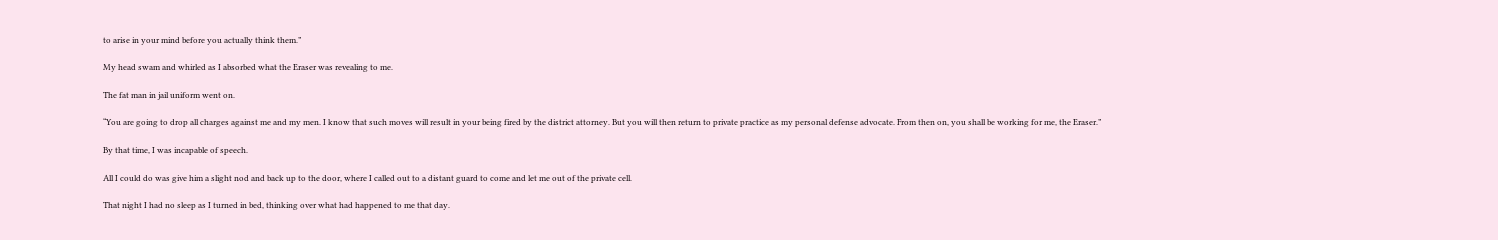to arise in your mind before you actually think them.”

My head swam and whirled as I absorbed what the Eraser was revealing to me.

The fat man in jail uniform went on.

“You are going to drop all charges against me and my men. I know that such moves will result in your being fired by the district attorney. But you will then return to private practice as my personal defense advocate. From then on, you shall be working for me, the Eraser.”

By that time, I was incapable of speech.

All I could do was give him a slight nod and back up to the door, where I called out to a distant guard to come and let me out of the private cell.

That night I had no sleep as I turned in bed, thinking over what had happened to me that day.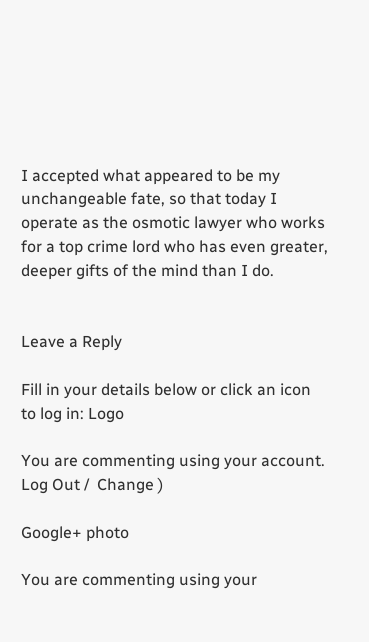I accepted what appeared to be my unchangeable fate, so that today I operate as the osmotic lawyer who works for a top crime lord who has even greater, deeper gifts of the mind than I do.


Leave a Reply

Fill in your details below or click an icon to log in: Logo

You are commenting using your account. Log Out /  Change )

Google+ photo

You are commenting using your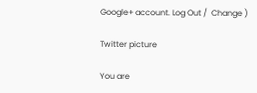Google+ account. Log Out /  Change )

Twitter picture

You are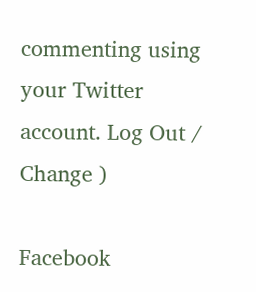commenting using your Twitter account. Log Out /  Change )

Facebook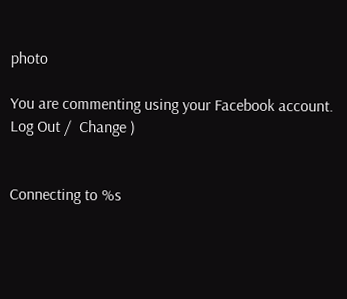photo

You are commenting using your Facebook account. Log Out /  Change )


Connecting to %s